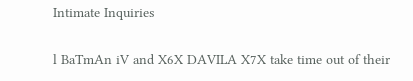Intimate Inquiries

l BaTmAn iV and X6X DAVILA X7X take time out of their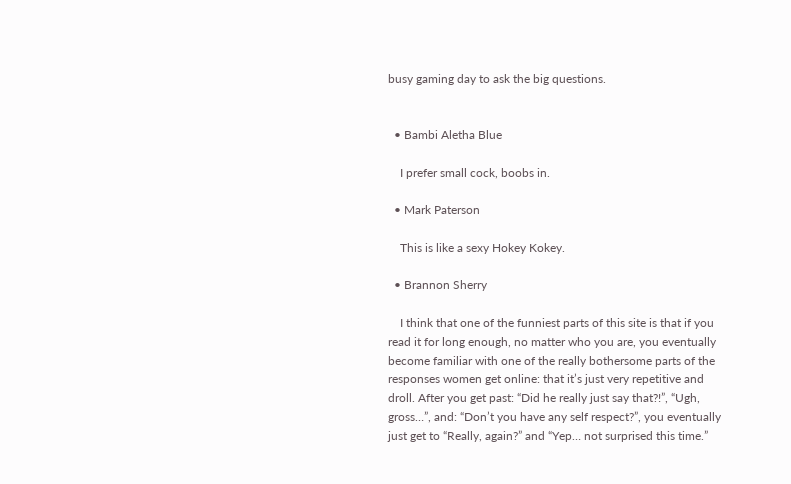busy gaming day to ask the big questions.


  • Bambi Aletha Blue

    I prefer small cock, boobs in.

  • Mark Paterson

    This is like a sexy Hokey Kokey.

  • Brannon Sherry

    I think that one of the funniest parts of this site is that if you read it for long enough, no matter who you are, you eventually become familiar with one of the really bothersome parts of the responses women get online: that it’s just very repetitive and droll. After you get past: “Did he really just say that?!”, “Ugh, gross…”, and: “Don’t you have any self respect?”, you eventually just get to “Really, again?” and “Yep… not surprised this time.”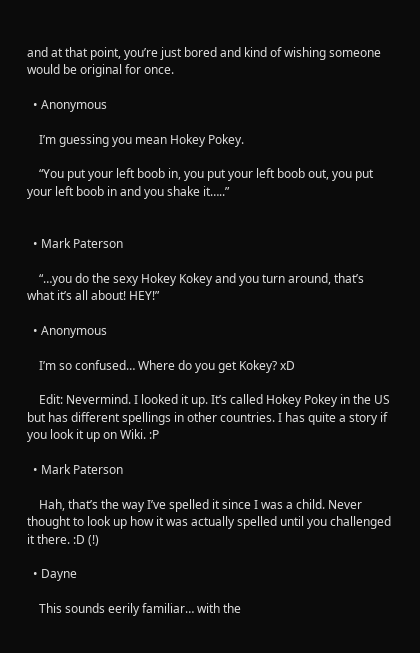and at that point, you’re just bored and kind of wishing someone would be original for once.

  • Anonymous

    I’m guessing you mean Hokey Pokey.

    “You put your left boob in, you put your left boob out, you put your left boob in and you shake it…..”


  • Mark Paterson

    “…you do the sexy Hokey Kokey and you turn around, that’s what it’s all about! HEY!”

  • Anonymous

    I’m so confused… Where do you get Kokey? xD

    Edit: Nevermind. I looked it up. It’s called Hokey Pokey in the US but has different spellings in other countries. I has quite a story if you look it up on Wiki. :P

  • Mark Paterson

    Hah, that’s the way I’ve spelled it since I was a child. Never thought to look up how it was actually spelled until you challenged it there. :D (!)

  • Dayne

    This sounds eerily familiar… with the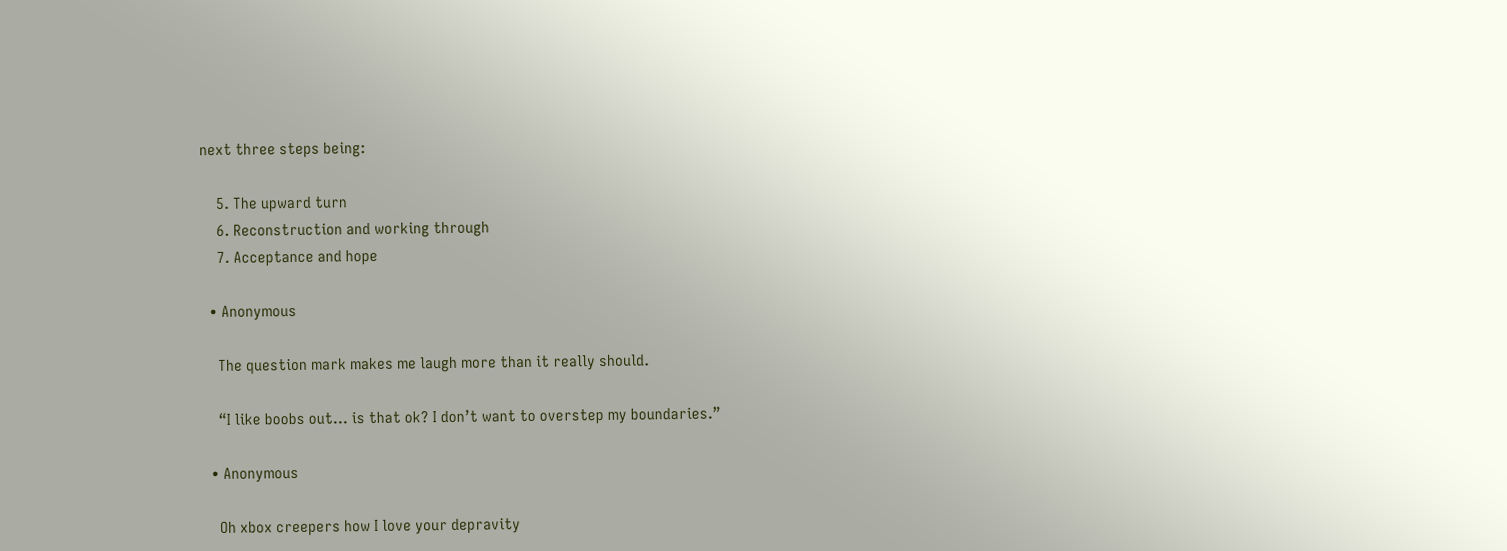next three steps being:

    5. The upward turn
    6. Reconstruction and working through
    7. Acceptance and hope

  • Anonymous

    The question mark makes me laugh more than it really should.

    “I like boobs out… is that ok? I don’t want to overstep my boundaries.”

  • Anonymous

    Oh xbox creepers how I love your depravity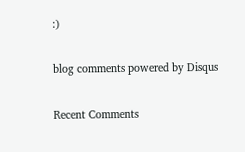:)

blog comments powered by Disqus

Recent Comments